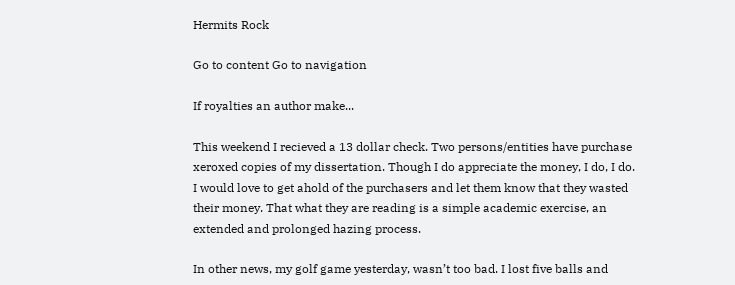Hermits Rock

Go to content Go to navigation

If royalties an author make...

This weekend I recieved a 13 dollar check. Two persons/entities have purchase xeroxed copies of my dissertation. Though I do appreciate the money, I do, I do. I would love to get ahold of the purchasers and let them know that they wasted their money. That what they are reading is a simple academic exercise, an extended and prolonged hazing process.

In other news, my golf game yesterday, wasn’t too bad. I lost five balls and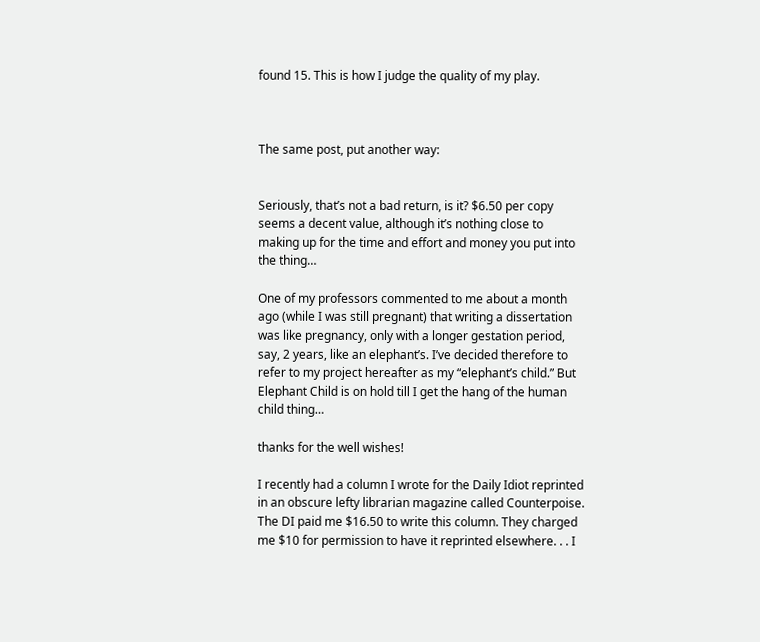found 15. This is how I judge the quality of my play.



The same post, put another way:


Seriously, that’s not a bad return, is it? $6.50 per copy seems a decent value, although it’s nothing close to making up for the time and effort and money you put into the thing…

One of my professors commented to me about a month ago (while I was still pregnant) that writing a dissertation was like pregnancy, only with a longer gestation period, say, 2 years, like an elephant’s. I’ve decided therefore to refer to my project hereafter as my “elephant’s child.” But Elephant Child is on hold till I get the hang of the human child thing…

thanks for the well wishes!

I recently had a column I wrote for the Daily Idiot reprinted in an obscure lefty librarian magazine called Counterpoise. The DI paid me $16.50 to write this column. They charged me $10 for permission to have it reprinted elsewhere. . . I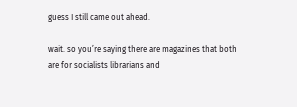guess I still came out ahead.

wait. so you’re saying there are magazines that both are for socialists librarians and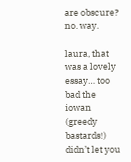are obscure? no. way.

laura, that was a lovely essay… too bad the iowan (greedy bastards!) didn’t let you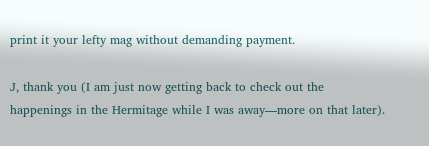print it your lefty mag without demanding payment.

J, thank you (I am just now getting back to check out the happenings in the Hermitage while I was away—more on that later).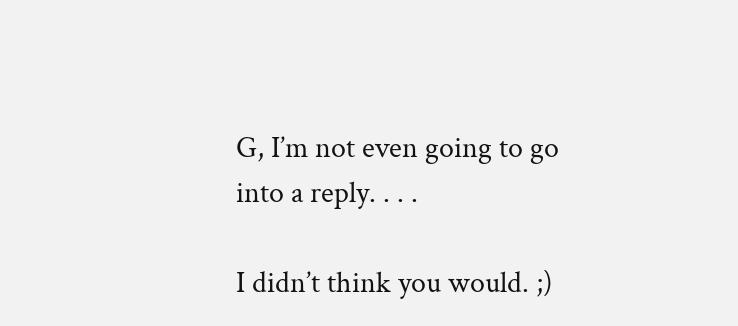G, I’m not even going to go into a reply. . . .

I didn’t think you would. ;)